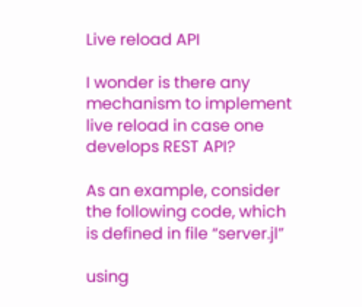Live reload API

I wonder is there any mechanism to implement live reload in case one develops REST API?

As an example, consider the following code, which is defined in file “server.jl”

using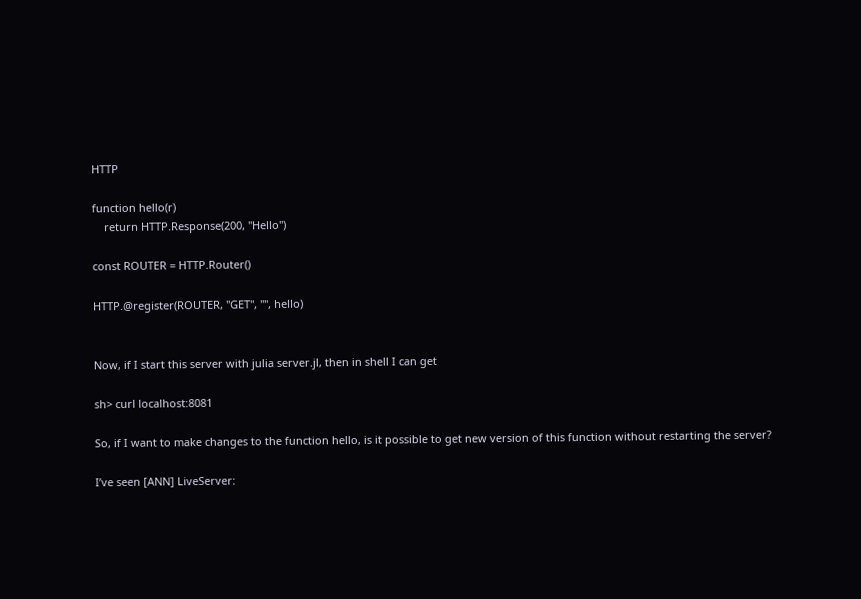HTTP

function hello(r)
    return HTTP.Response(200, "Hello")

const ROUTER = HTTP.Router()

HTTP.@register(ROUTER, "GET", "", hello)


Now, if I start this server with julia server.jl, then in shell I can get

sh> curl localhost:8081

So, if I want to make changes to the function hello, is it possible to get new version of this function without restarting the server?

I’ve seen [ANN] LiveServer: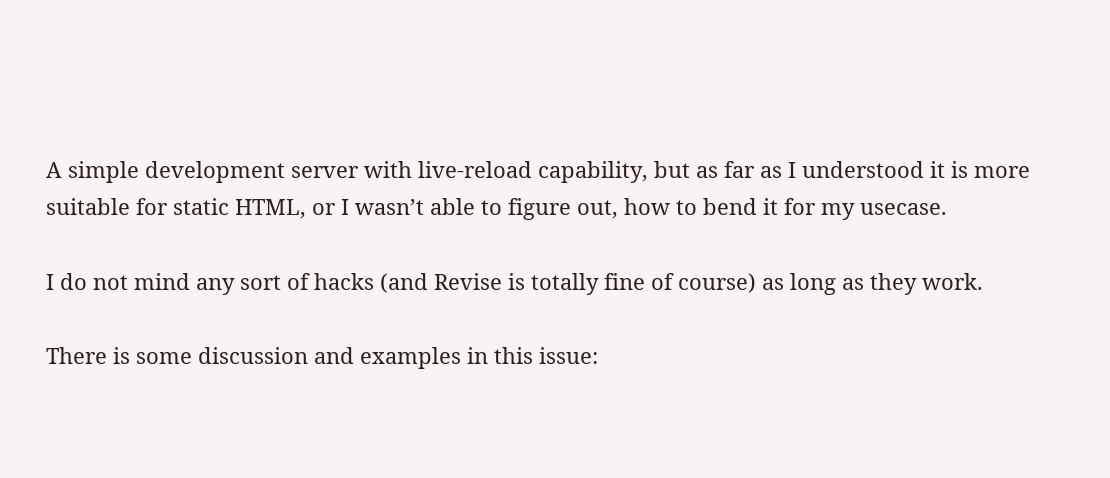A simple development server with live-reload capability, but as far as I understood it is more suitable for static HTML, or I wasn’t able to figure out, how to bend it for my usecase.

I do not mind any sort of hacks (and Revise is totally fine of course) as long as they work.

There is some discussion and examples in this issue: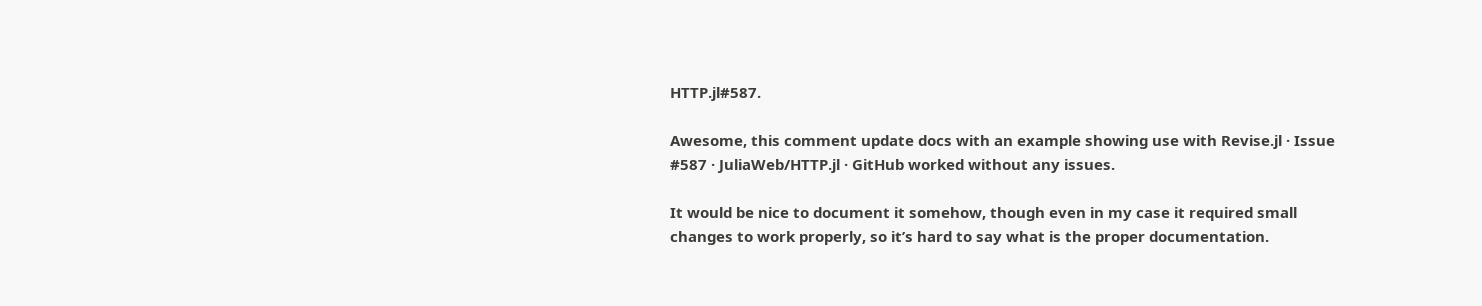HTTP.jl#587.

Awesome, this comment update docs with an example showing use with Revise.jl · Issue #587 · JuliaWeb/HTTP.jl · GitHub worked without any issues.

It would be nice to document it somehow, though even in my case it required small changes to work properly, so it’s hard to say what is the proper documentation.